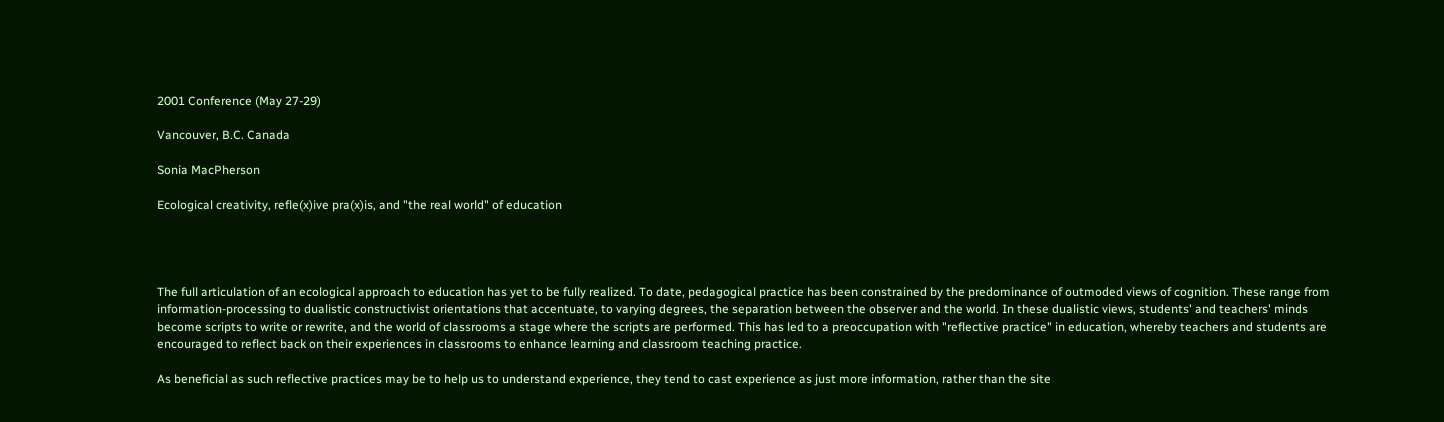2001 Conference (May 27-29)

Vancouver, B.C. Canada

Sonia MacPherson

Ecological creativity, refle(x)ive pra(x)is, and "the real world" of education




The full articulation of an ecological approach to education has yet to be fully realized. To date, pedagogical practice has been constrained by the predominance of outmoded views of cognition. These range from information-processing to dualistic constructivist orientations that accentuate, to varying degrees, the separation between the observer and the world. In these dualistic views, students' and teachers' minds become scripts to write or rewrite, and the world of classrooms a stage where the scripts are performed. This has led to a preoccupation with "reflective practice" in education, whereby teachers and students are encouraged to reflect back on their experiences in classrooms to enhance learning and classroom teaching practice.

As beneficial as such reflective practices may be to help us to understand experience, they tend to cast experience as just more information, rather than the site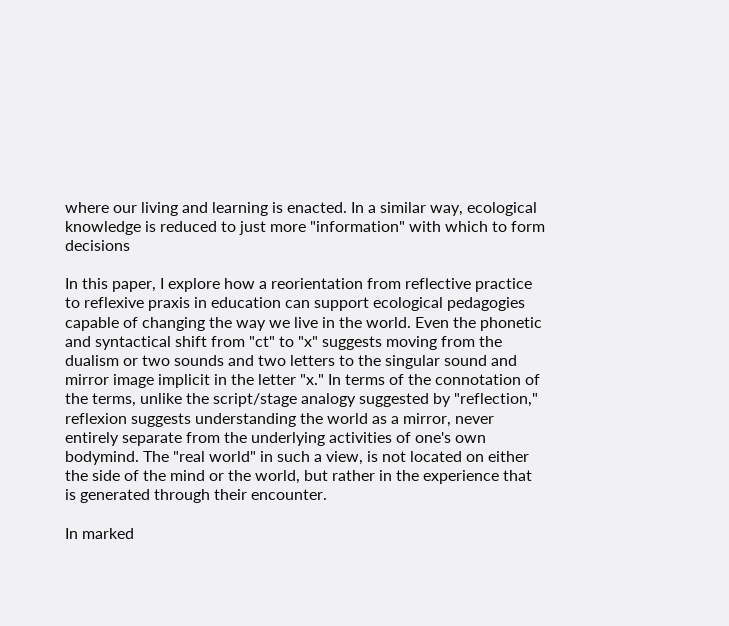where our living and learning is enacted. In a similar way, ecological knowledge is reduced to just more "information" with which to form decisions

In this paper, I explore how a reorientation from reflective practice to reflexive praxis in education can support ecological pedagogies capable of changing the way we live in the world. Even the phonetic and syntactical shift from "ct" to "x" suggests moving from the dualism or two sounds and two letters to the singular sound and mirror image implicit in the letter "x." In terms of the connotation of the terms, unlike the script/stage analogy suggested by "reflection," reflexion suggests understanding the world as a mirror, never entirely separate from the underlying activities of one's own bodymind. The "real world" in such a view, is not located on either the side of the mind or the world, but rather in the experience that is generated through their encounter.

In marked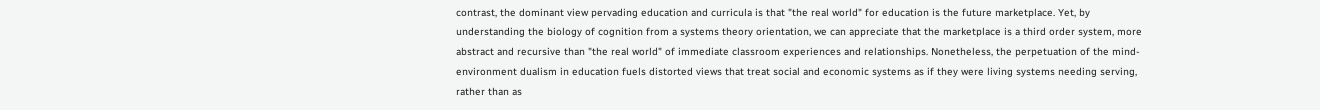contrast, the dominant view pervading education and curricula is that "the real world" for education is the future marketplace. Yet, by understanding the biology of cognition from a systems theory orientation, we can appreciate that the marketplace is a third order system, more abstract and recursive than "the real world" of immediate classroom experiences and relationships. Nonetheless, the perpetuation of the mind-environment dualism in education fuels distorted views that treat social and economic systems as if they were living systems needing serving, rather than as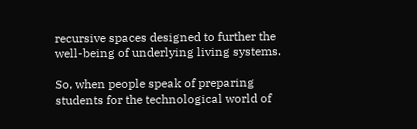recursive spaces designed to further the well-being of underlying living systems.

So, when people speak of preparing students for the technological world of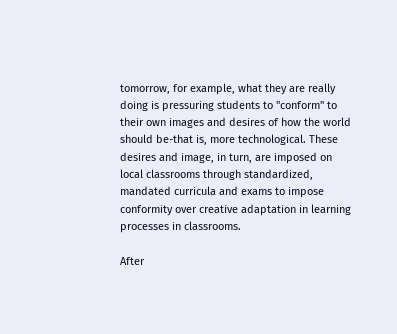tomorrow, for example, what they are really doing is pressuring students to "conform" to their own images and desires of how the world should be-that is, more technological. These desires and image, in turn, are imposed on local classrooms through standardized, mandated curricula and exams to impose conformity over creative adaptation in learning processes in classrooms.

After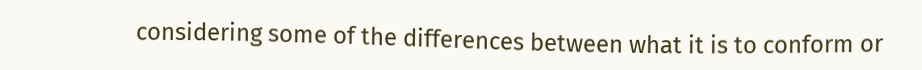considering some of the differences between what it is to conform or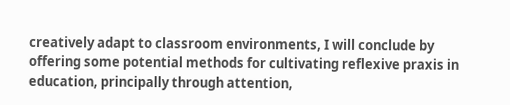creatively adapt to classroom environments, I will conclude by offering some potential methods for cultivating reflexive praxis in education, principally through attention,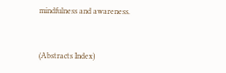mindfulness and awareness.


(Abstracts Index)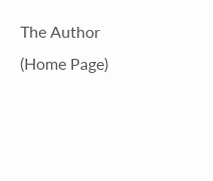The Author
(Home Page)